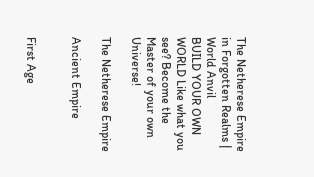The Netherese Empire in Forgotten Realms | World Anvil
BUILD YOUR OWN WORLD Like what you see? Become the Master of your own Universe!

The Netherese Empire

Ancient Empire


First Age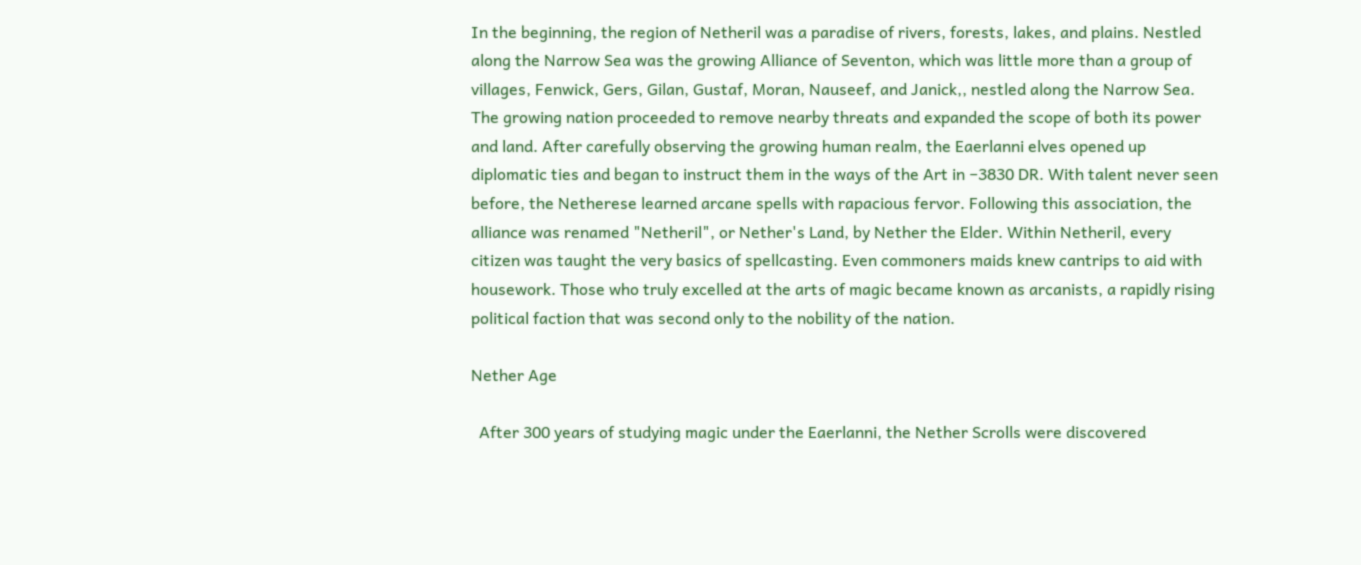In the beginning, the region of Netheril was a paradise of rivers, forests, lakes, and plains. Nestled along the Narrow Sea was the growing Alliance of Seventon, which was little more than a group of villages, Fenwick, Gers, Gilan, Gustaf, Moran, Nauseef, and Janick,, nestled along the Narrow Sea. The growing nation proceeded to remove nearby threats and expanded the scope of both its power and land. After carefully observing the growing human realm, the Eaerlanni elves opened up diplomatic ties and began to instruct them in the ways of the Art in −3830 DR. With talent never seen before, the Netherese learned arcane spells with rapacious fervor. Following this association, the alliance was renamed "Netheril", or Nether's Land, by Nether the Elder. Within Netheril, every citizen was taught the very basics of spellcasting. Even commoners maids knew cantrips to aid with housework. Those who truly excelled at the arts of magic became known as arcanists, a rapidly rising political faction that was second only to the nobility of the nation.

Nether Age

  After 300 years of studying magic under the Eaerlanni, the Nether Scrolls were discovered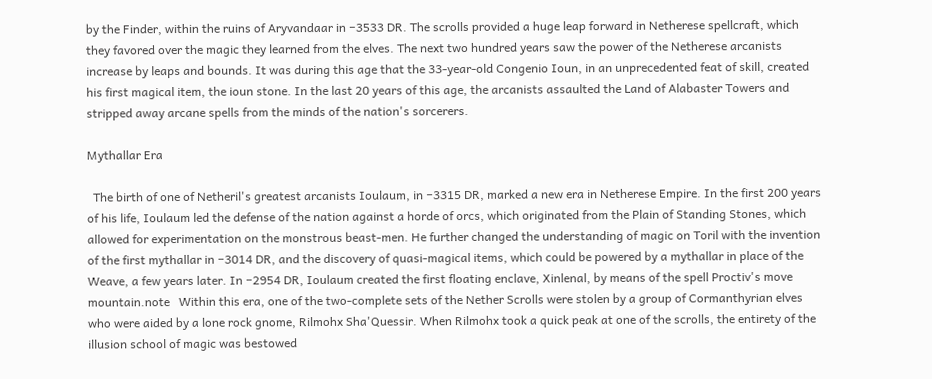by the Finder, within the ruins of Aryvandaar in −3533 DR. The scrolls provided a huge leap forward in Netherese spellcraft, which they favored over the magic they learned from the elves. The next two hundred years saw the power of the Netherese arcanists increase by leaps and bounds. It was during this age that the 33-year-old Congenio Ioun, in an unprecedented feat of skill, created his first magical item, the ioun stone. In the last 20 years of this age, the arcanists assaulted the Land of Alabaster Towers and stripped away arcane spells from the minds of the nation's sorcerers.

Mythallar Era

  The birth of one of Netheril's greatest arcanists Ioulaum, in −3315 DR, marked a new era in Netherese Empire. In the first 200 years of his life, Ioulaum led the defense of the nation against a horde of orcs, which originated from the Plain of Standing Stones, which allowed for experimentation on the monstrous beast-men. He further changed the understanding of magic on Toril with the invention of the first mythallar in −3014 DR, and the discovery of quasi-magical items, which could be powered by a mythallar in place of the Weave, a few years later. In −2954 DR, Ioulaum created the first floating enclave, Xinlenal, by means of the spell Proctiv's move mountain.note   Within this era, one of the two-complete sets of the Nether Scrolls were stolen by a group of Cormanthyrian elves who were aided by a lone rock gnome, Rilmohx Sha'Quessir. When Rilmohx took a quick peak at one of the scrolls, the entirety of the illusion school of magic was bestowed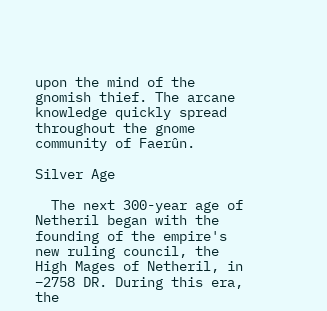upon the mind of the gnomish thief. The arcane knowledge quickly spread throughout the gnome community of Faerûn.

Silver Age

  The next 300-year age of Netheril began with the founding of the empire's new ruling council, the High Mages of Netheril, in −2758 DR. During this era, the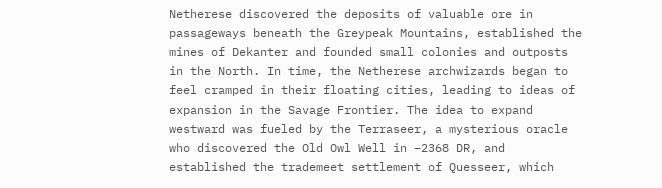Netherese discovered the deposits of valuable ore in passageways beneath the Greypeak Mountains, established the mines of Dekanter and founded small colonies and outposts in the North. In time, the Netherese archwizards began to feel cramped in their floating cities, leading to ideas of expansion in the Savage Frontier. The idea to expand westward was fueled by the Terraseer, a mysterious oracle who discovered the Old Owl Well in −2368 DR, and established the trademeet settlement of Quesseer, which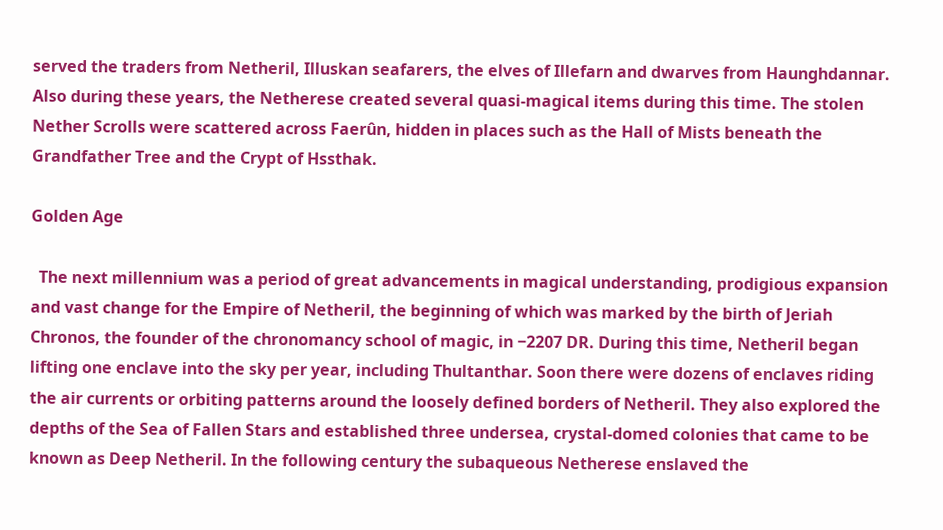served the traders from Netheril, Illuskan seafarers, the elves of Illefarn and dwarves from Haunghdannar.   Also during these years, the Netherese created several quasi-magical items during this time. The stolen Nether Scrolls were scattered across Faerûn, hidden in places such as the Hall of Mists beneath the Grandfather Tree and the Crypt of Hssthak.

Golden Age

  The next millennium was a period of great advancements in magical understanding, prodigious expansion and vast change for the Empire of Netheril, the beginning of which was marked by the birth of Jeriah Chronos, the founder of the chronomancy school of magic, in −2207 DR. During this time, Netheril began lifting one enclave into the sky per year, including Thultanthar. Soon there were dozens of enclaves riding the air currents or orbiting patterns around the loosely defined borders of Netheril. They also explored the depths of the Sea of Fallen Stars and established three undersea, crystal-domed colonies that came to be known as Deep Netheril. In the following century the subaqueous Netherese enslaved the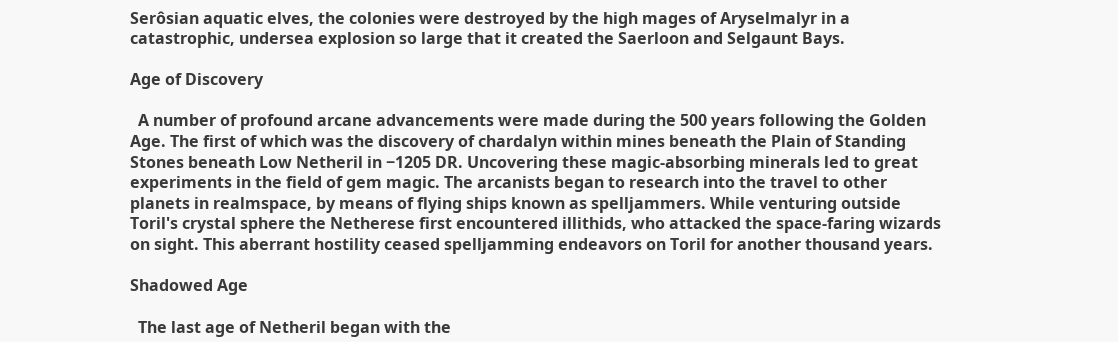Serôsian aquatic elves, the colonies were destroyed by the high mages of Aryselmalyr in a catastrophic, undersea explosion so large that it created the Saerloon and Selgaunt Bays.

Age of Discovery

  A number of profound arcane advancements were made during the 500 years following the Golden Age. The first of which was the discovery of chardalyn within mines beneath the Plain of Standing Stones beneath Low Netheril in −1205 DR. Uncovering these magic-absorbing minerals led to great experiments in the field of gem magic. The arcanists began to research into the travel to other planets in realmspace, by means of flying ships known as spelljammers. While venturing outside Toril's crystal sphere the Netherese first encountered illithids, who attacked the space-faring wizards on sight. This aberrant hostility ceased spelljamming endeavors on Toril for another thousand years.

Shadowed Age

  The last age of Netheril began with the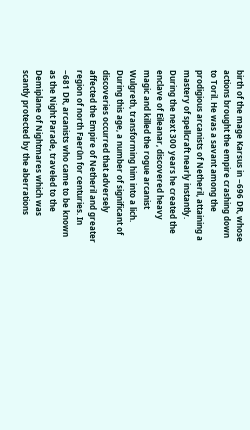birth of the mage Karsus in −696 DR, whose actions brought the empire crashing down to Toril. He was a savant among the prodigious arcanists of Netheril, attaining a mastery of spellcraft nearly instantly. During the next 300 years he created the enclave of Eileanar, discovered heavy magic and killed the rogue arcanist Wulgreth, transforming him into a lich.   During this age, a number of significant of discoveries occurred that adversely affected the Empire of Netheril and greater region of north Faerûn for centuries. In −681 DR, arcanists who came to be known as the Night Parade, traveled to the Demiplane of Nightmares which was scantly protected by the aberrations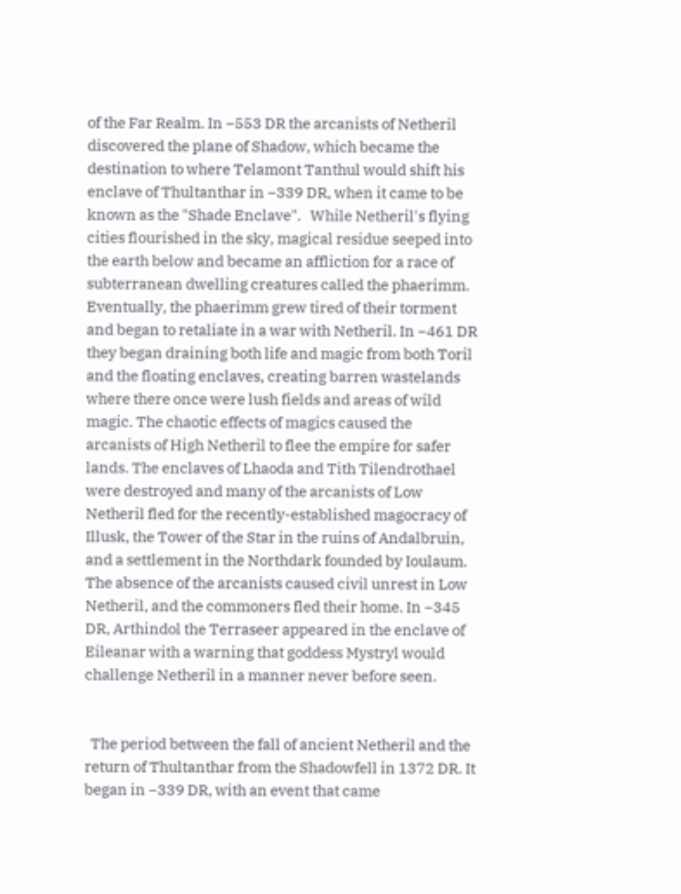of the Far Realm. In −553 DR the arcanists of Netheril discovered the plane of Shadow, which became the destination to where Telamont Tanthul would shift his enclave of Thultanthar in −339 DR, when it came to be known as the "Shade Enclave".   While Netheril's flying cities flourished in the sky, magical residue seeped into the earth below and became an affliction for a race of subterranean dwelling creatures called the phaerimm. Eventually, the phaerimm grew tired of their torment and began to retaliate in a war with Netheril. In −461 DR they began draining both life and magic from both Toril and the floating enclaves, creating barren wastelands where there once were lush fields and areas of wild magic. The chaotic effects of magics caused the arcanists of High Netheril to flee the empire for safer lands. The enclaves of Lhaoda and Tith Tilendrothael were destroyed and many of the arcanists of Low Netheril fled for the recently-established magocracy of Illusk, the Tower of the Star in the ruins of Andalbruin, and a settlement in the Northdark founded by Ioulaum. The absence of the arcanists caused civil unrest in Low Netheril, and the commoners fled their home. In −345 DR, Arthindol the Terraseer appeared in the enclave of Eileanar with a warning that goddess Mystryl would challenge Netheril in a manner never before seen.


  The period between the fall of ancient Netheril and the return of Thultanthar from the Shadowfell in 1372 DR. It began in −339 DR, with an event that came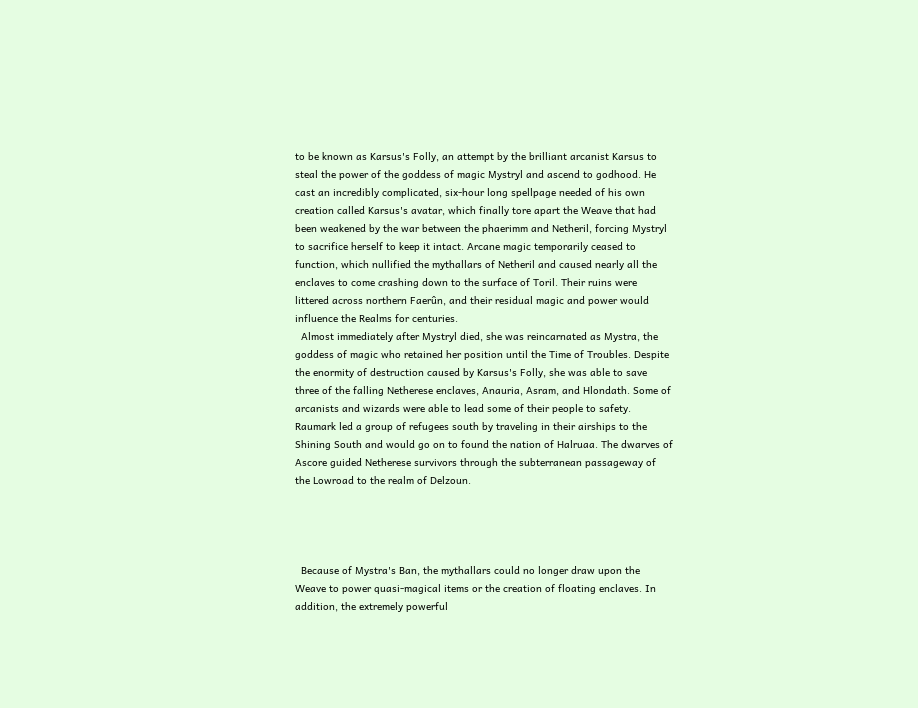to be known as Karsus's Folly, an attempt by the brilliant arcanist Karsus to steal the power of the goddess of magic Mystryl and ascend to godhood. He cast an incredibly complicated, six-hour long spellpage needed of his own creation called Karsus's avatar, which finally tore apart the Weave that had been weakened by the war between the phaerimm and Netheril, forcing Mystryl to sacrifice herself to keep it intact. Arcane magic temporarily ceased to function, which nullified the mythallars of Netheril and caused nearly all the enclaves to come crashing down to the surface of Toril. Their ruins were littered across northern Faerûn, and their residual magic and power would influence the Realms for centuries.
  Almost immediately after Mystryl died, she was reincarnated as Mystra, the goddess of magic who retained her position until the Time of Troubles. Despite the enormity of destruction caused by Karsus's Folly, she was able to save three of the falling Netherese enclaves, Anauria, Asram, and Hlondath. Some of arcanists and wizards were able to lead some of their people to safety. Raumark led a group of refugees south by traveling in their airships to the Shining South and would go on to found the nation of Halruaa. The dwarves of Ascore guided Netherese survivors through the subterranean passageway of the Lowroad to the realm of Delzoun.




  Because of Mystra's Ban, the mythallars could no longer draw upon the Weave to power quasi-magical items or the creation of floating enclaves. In addition, the extremely powerful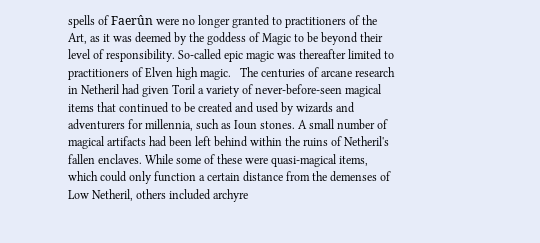spells of Faerûn were no longer granted to practitioners of the Art, as it was deemed by the goddess of Magic to be beyond their level of responsibility. So-called epic magic was thereafter limited to practitioners of Elven high magic.   The centuries of arcane research in Netheril had given Toril a variety of never-before-seen magical items that continued to be created and used by wizards and adventurers for millennia, such as Ioun stones. A small number of magical artifacts had been left behind within the ruins of Netheril's fallen enclaves. While some of these were quasi-magical items, which could only function a certain distance from the demenses of Low Netheril, others included archyre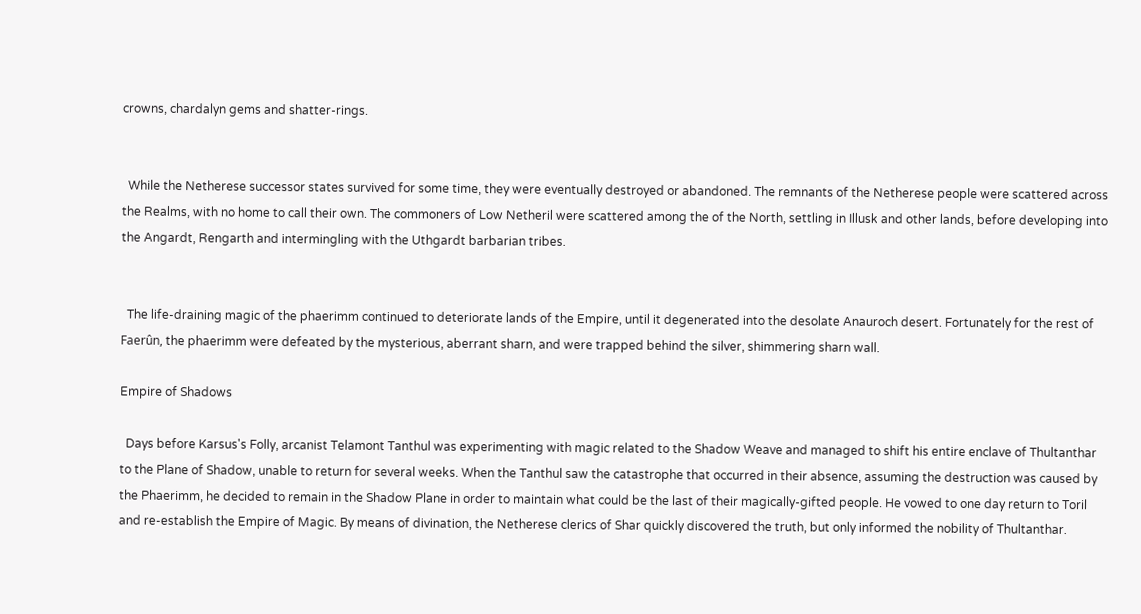crowns, chardalyn gems and shatter-rings.


  While the Netherese successor states survived for some time, they were eventually destroyed or abandoned. The remnants of the Netherese people were scattered across the Realms, with no home to call their own. The commoners of Low Netheril were scattered among the of the North, settling in Illusk and other lands, before developing into the Angardt, Rengarth and intermingling with the Uthgardt barbarian tribes.


  The life-draining magic of the phaerimm continued to deteriorate lands of the Empire, until it degenerated into the desolate Anauroch desert. Fortunately for the rest of Faerûn, the phaerimm were defeated by the mysterious, aberrant sharn, and were trapped behind the silver, shimmering sharn wall.

Empire of Shadows

  Days before Karsus's Folly, arcanist Telamont Tanthul was experimenting with magic related to the Shadow Weave and managed to shift his entire enclave of Thultanthar to the Plane of Shadow, unable to return for several weeks. When the Tanthul saw the catastrophe that occurred in their absence, assuming the destruction was caused by the Phaerimm, he decided to remain in the Shadow Plane in order to maintain what could be the last of their magically-gifted people. He vowed to one day return to Toril and re-establish the Empire of Magic. By means of divination, the Netherese clerics of Shar quickly discovered the truth, but only informed the nobility of Thultanthar.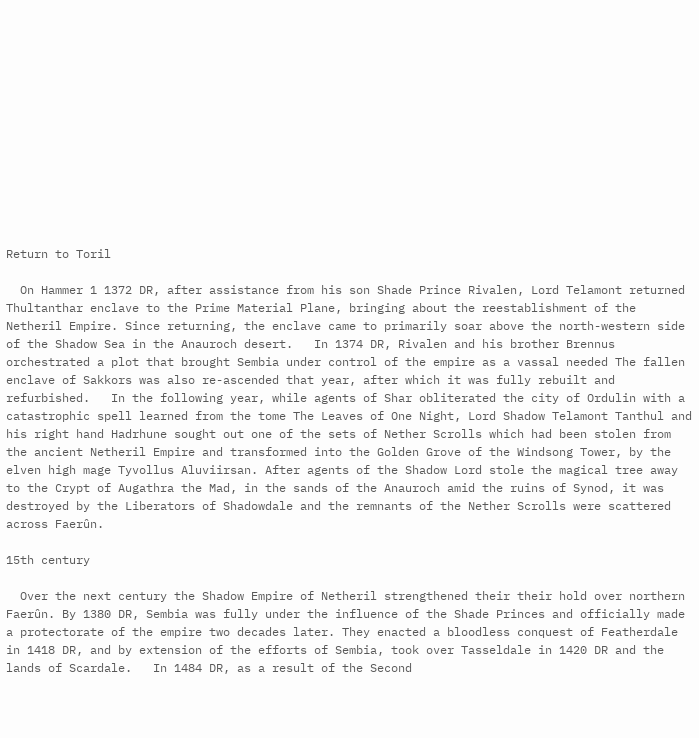Return to Toril

  On Hammer 1 1372 DR, after assistance from his son Shade Prince Rivalen, Lord Telamont returned Thultanthar enclave to the Prime Material Plane, bringing about the reestablishment of the Netheril Empire. Since returning, the enclave came to primarily soar above the north-western side of the Shadow Sea in the Anauroch desert.   In 1374 DR, Rivalen and his brother Brennus orchestrated a plot that brought Sembia under control of the empire as a vassal needed The fallen enclave of Sakkors was also re-ascended that year, after which it was fully rebuilt and refurbished.   In the following year, while agents of Shar obliterated the city of Ordulin with a catastrophic spell learned from the tome The Leaves of One Night, Lord Shadow Telamont Tanthul and his right hand Hadrhune sought out one of the sets of Nether Scrolls which had been stolen from the ancient Netheril Empire and transformed into the Golden Grove of the Windsong Tower, by the elven high mage Tyvollus Aluviirsan. After agents of the Shadow Lord stole the magical tree away to the Crypt of Augathra the Mad, in the sands of the Anauroch amid the ruins of Synod, it was destroyed by the Liberators of Shadowdale and the remnants of the Nether Scrolls were scattered across Faerûn.

15th century

  Over the next century the Shadow Empire of Netheril strengthened their their hold over northern Faerûn. By 1380 DR, Sembia was fully under the influence of the Shade Princes and officially made a protectorate of the empire two decades later. They enacted a bloodless conquest of Featherdale in 1418 DR, and by extension of the efforts of Sembia, took over Tasseldale in 1420 DR and the lands of Scardale.   In 1484 DR, as a result of the Second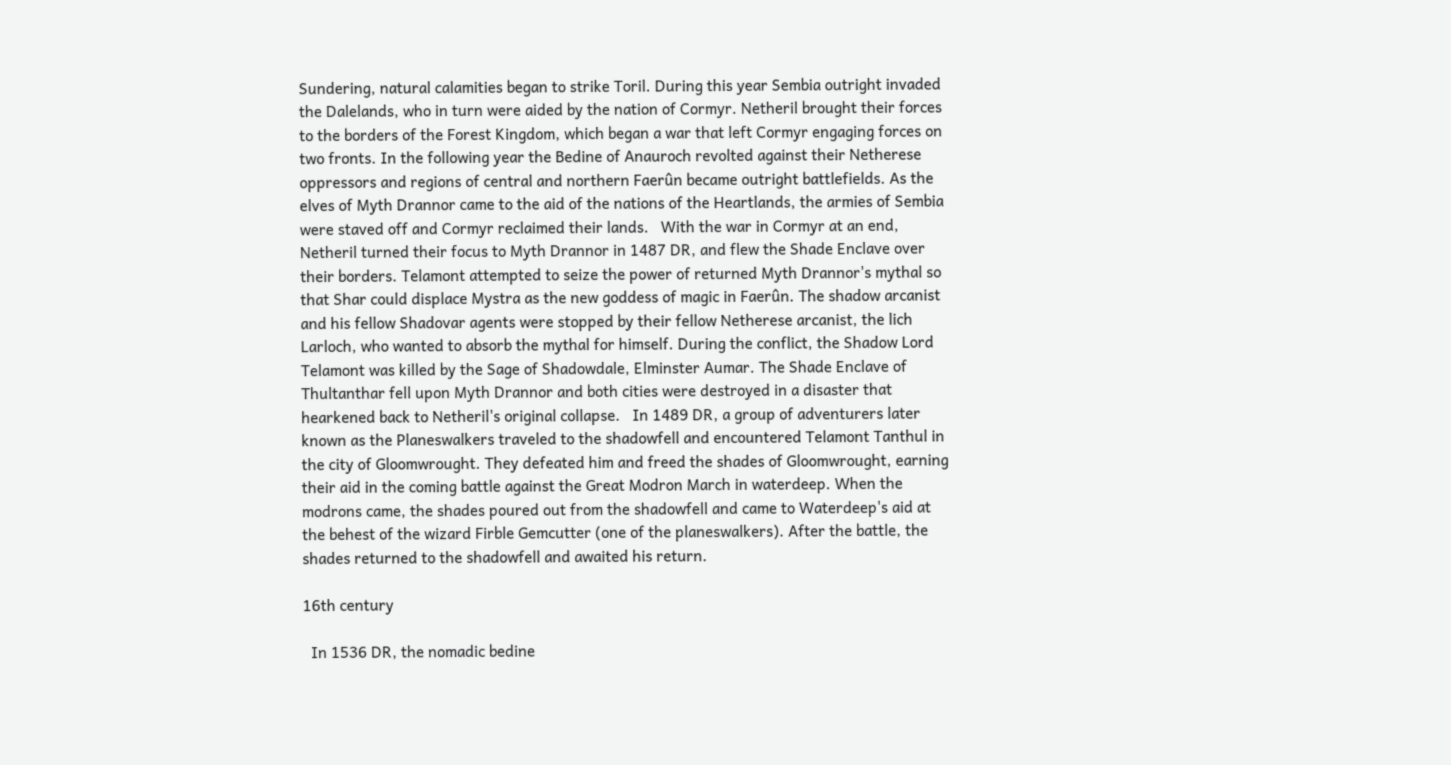Sundering, natural calamities began to strike Toril. During this year Sembia outright invaded the Dalelands, who in turn were aided by the nation of Cormyr. Netheril brought their forces to the borders of the Forest Kingdom, which began a war that left Cormyr engaging forces on two fronts. In the following year the Bedine of Anauroch revolted against their Netherese oppressors and regions of central and northern Faerûn became outright battlefields. As the elves of Myth Drannor came to the aid of the nations of the Heartlands, the armies of Sembia were staved off and Cormyr reclaimed their lands.   With the war in Cormyr at an end, Netheril turned their focus to Myth Drannor in 1487 DR, and flew the Shade Enclave over their borders. Telamont attempted to seize the power of returned Myth Drannor's mythal so that Shar could displace Mystra as the new goddess of magic in Faerûn. The shadow arcanist and his fellow Shadovar agents were stopped by their fellow Netherese arcanist, the lich Larloch, who wanted to absorb the mythal for himself. During the conflict, the Shadow Lord Telamont was killed by the Sage of Shadowdale, Elminster Aumar. The Shade Enclave of Thultanthar fell upon Myth Drannor and both cities were destroyed in a disaster that hearkened back to Netheril's original collapse.   In 1489 DR, a group of adventurers later known as the Planeswalkers traveled to the shadowfell and encountered Telamont Tanthul in the city of Gloomwrought. They defeated him and freed the shades of Gloomwrought, earning their aid in the coming battle against the Great Modron March in waterdeep. When the modrons came, the shades poured out from the shadowfell and came to Waterdeep's aid at the behest of the wizard Firble Gemcutter (one of the planeswalkers). After the battle, the shades returned to the shadowfell and awaited his return.

16th century

  In 1536 DR, the nomadic bedine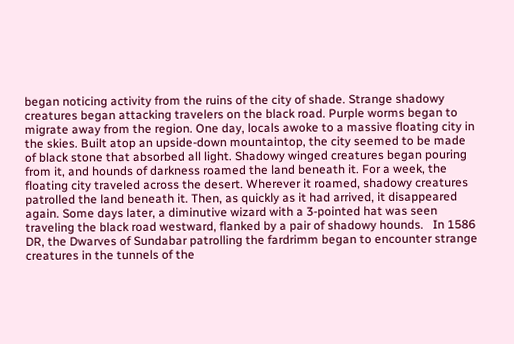began noticing activity from the ruins of the city of shade. Strange shadowy creatures began attacking travelers on the black road. Purple worms began to migrate away from the region. One day, locals awoke to a massive floating city in the skies. Built atop an upside-down mountaintop, the city seemed to be made of black stone that absorbed all light. Shadowy winged creatures began pouring from it, and hounds of darkness roamed the land beneath it. For a week, the floating city traveled across the desert. Wherever it roamed, shadowy creatures patrolled the land beneath it. Then, as quickly as it had arrived, it disappeared again. Some days later, a diminutive wizard with a 3-pointed hat was seen traveling the black road westward, flanked by a pair of shadowy hounds.   In 1586 DR, the Dwarves of Sundabar patrolling the fardrimm began to encounter strange creatures in the tunnels of the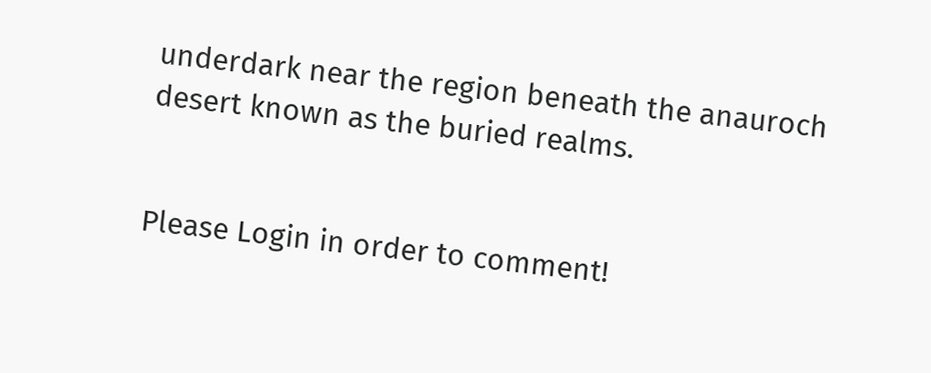underdark near the region beneath the anauroch desert known as the buried realms.


Please Login in order to comment!